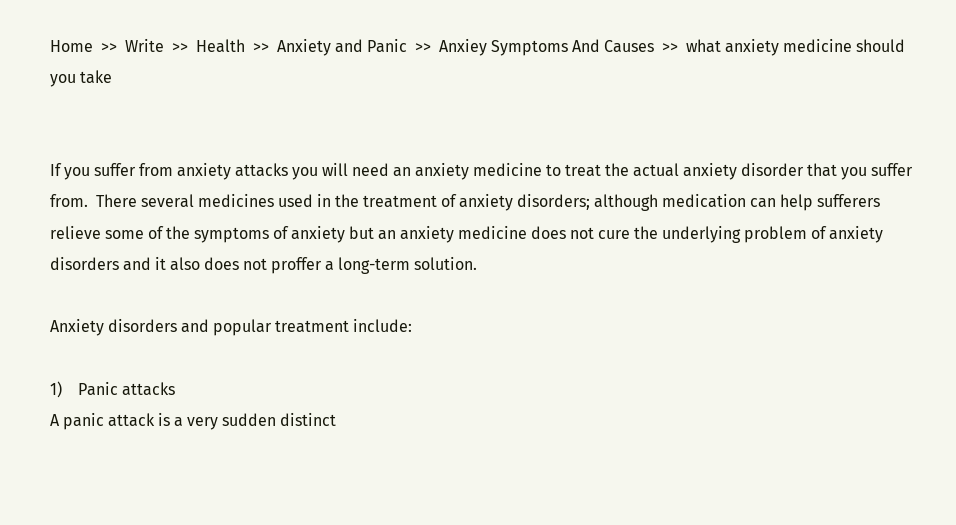Home  >>  Write  >>  Health  >>  Anxiety and Panic  >>  Anxiey Symptoms And Causes  >>  what anxiety medicine should you take


If you suffer from anxiety attacks you will need an anxiety medicine to treat the actual anxiety disorder that you suffer from.  There several medicines used in the treatment of anxiety disorders; although medication can help sufferers relieve some of the symptoms of anxiety but an anxiety medicine does not cure the underlying problem of anxiety disorders and it also does not proffer a long-term solution.

Anxiety disorders and popular treatment include:

1)    Panic attacks
A panic attack is a very sudden distinct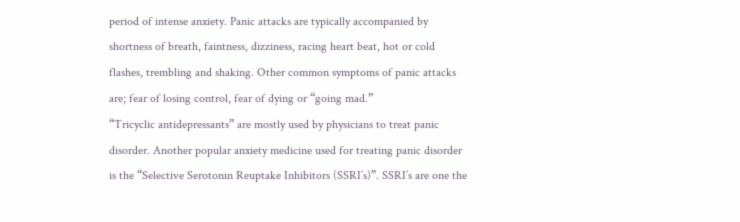period of intense anxiety. Panic attacks are typically accompanied by shortness of breath, faintness, dizziness, racing heart beat, hot or cold flashes, trembling and shaking. Other common symptoms of panic attacks are; fear of losing control, fear of dying or “going mad.”
“Tricyclic antidepressants” are mostly used by physicians to treat panic disorder. Another popular anxiety medicine used for treating panic disorder is the “Selective Serotonin Reuptake Inhibitors (SSRI’s)”. SSRI’s are one the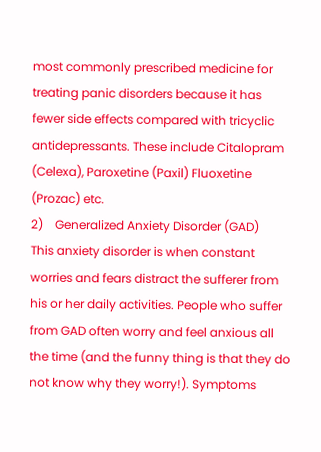most commonly prescribed medicine for treating panic disorders because it has fewer side effects compared with tricyclic antidepressants. These include Citalopram (Celexa), Paroxetine (Paxil) Fluoxetine (Prozac) etc.
2)    Generalized Anxiety Disorder (GAD)
This anxiety disorder is when constant worries and fears distract the sufferer from his or her daily activities. People who suffer from GAD often worry and feel anxious all the time (and the funny thing is that they do not know why they worry!). Symptoms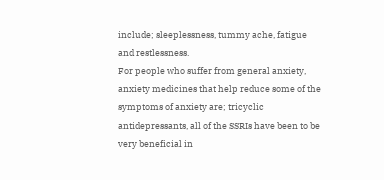include; sleeplessness, tummy ache, fatigue and restlessness.
For people who suffer from general anxiety, anxiety medicines that help reduce some of the symptoms of anxiety are; tricyclic antidepressants, all of the SSRIs have been to be very beneficial in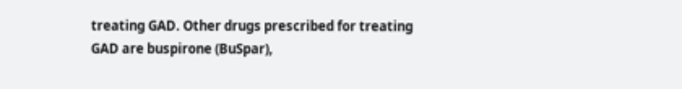treating GAD. Other drugs prescribed for treating GAD are buspirone (BuSpar),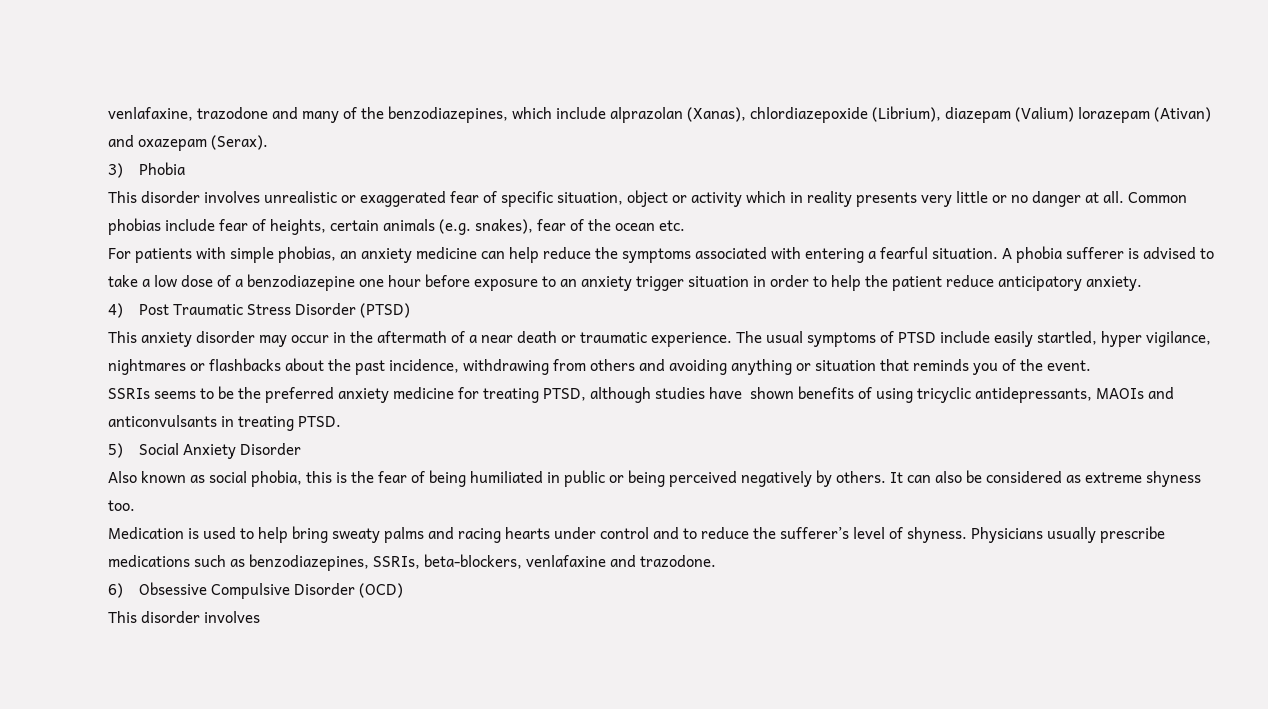venlafaxine, trazodone and many of the benzodiazepines, which include alprazolan (Xanas), chlordiazepoxide (Librium), diazepam (Valium) lorazepam (Ativan) and oxazepam (Serax).
3)    Phobia
This disorder involves unrealistic or exaggerated fear of specific situation, object or activity which in reality presents very little or no danger at all. Common phobias include fear of heights, certain animals (e.g. snakes), fear of the ocean etc.
For patients with simple phobias, an anxiety medicine can help reduce the symptoms associated with entering a fearful situation. A phobia sufferer is advised to take a low dose of a benzodiazepine one hour before exposure to an anxiety trigger situation in order to help the patient reduce anticipatory anxiety.
4)    Post Traumatic Stress Disorder (PTSD)
This anxiety disorder may occur in the aftermath of a near death or traumatic experience. The usual symptoms of PTSD include easily startled, hyper vigilance, nightmares or flashbacks about the past incidence, withdrawing from others and avoiding anything or situation that reminds you of the event.
SSRIs seems to be the preferred anxiety medicine for treating PTSD, although studies have  shown benefits of using tricyclic antidepressants, MAOIs and anticonvulsants in treating PTSD.
5)    Social Anxiety Disorder
Also known as social phobia, this is the fear of being humiliated in public or being perceived negatively by others. It can also be considered as extreme shyness too.
Medication is used to help bring sweaty palms and racing hearts under control and to reduce the sufferer’s level of shyness. Physicians usually prescribe medications such as benzodiazepines, SSRIs, beta-blockers, venlafaxine and trazodone.
6)    Obsessive Compulsive Disorder (OCD)
This disorder involves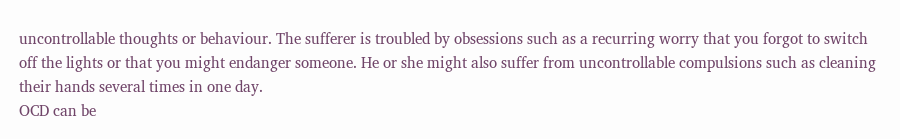uncontrollable thoughts or behaviour. The sufferer is troubled by obsessions such as a recurring worry that you forgot to switch off the lights or that you might endanger someone. He or she might also suffer from uncontrollable compulsions such as cleaning their hands several times in one day.
OCD can be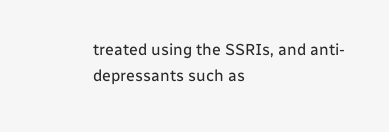treated using the SSRIs, and anti-depressants such as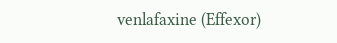venlafaxine (Effexor)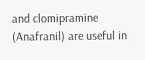and clomipramine (Anafranil) are useful in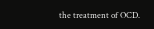the treatment of OCD.